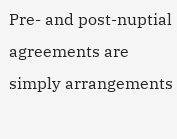Pre- and post-nuptial agreements are simply arrangements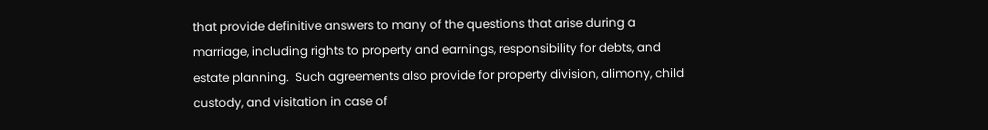that provide definitive answers to many of the questions that arise during a marriage, including rights to property and earnings, responsibility for debts, and estate planning.  Such agreements also provide for property division, alimony, child custody, and visitation in case of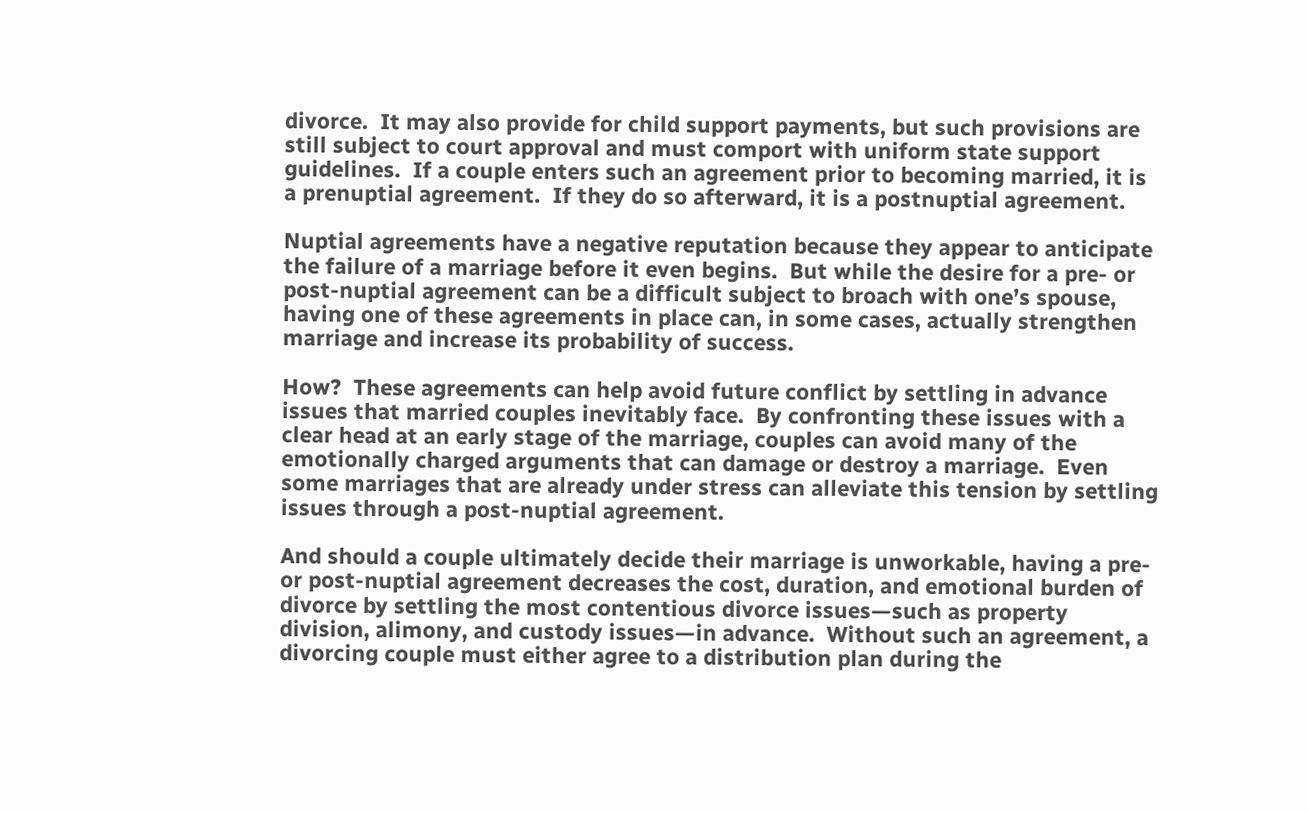divorce.  It may also provide for child support payments, but such provisions are still subject to court approval and must comport with uniform state support guidelines.  If a couple enters such an agreement prior to becoming married, it is a prenuptial agreement.  If they do so afterward, it is a postnuptial agreement.

Nuptial agreements have a negative reputation because they appear to anticipate the failure of a marriage before it even begins.  But while the desire for a pre- or post-nuptial agreement can be a difficult subject to broach with one’s spouse, having one of these agreements in place can, in some cases, actually strengthen marriage and increase its probability of success.

How?  These agreements can help avoid future conflict by settling in advance issues that married couples inevitably face.  By confronting these issues with a clear head at an early stage of the marriage, couples can avoid many of the emotionally charged arguments that can damage or destroy a marriage.  Even some marriages that are already under stress can alleviate this tension by settling issues through a post-nuptial agreement.

And should a couple ultimately decide their marriage is unworkable, having a pre- or post-nuptial agreement decreases the cost, duration, and emotional burden of divorce by settling the most contentious divorce issues—such as property division, alimony, and custody issues—in advance.  Without such an agreement, a divorcing couple must either agree to a distribution plan during the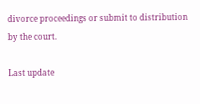divorce proceedings or submit to distribution by the court.

Last update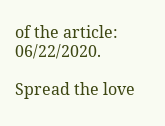of the article: 06/22/2020.

Spread the love